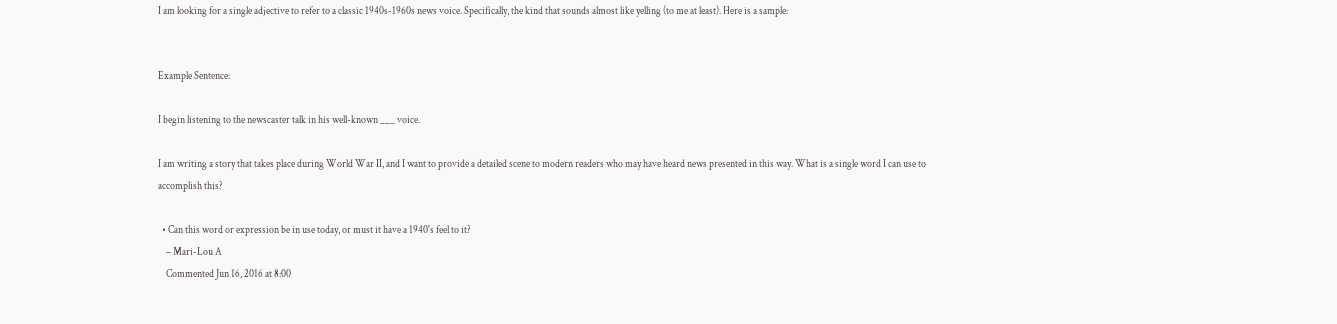I am looking for a single adjective to refer to a classic 1940s-1960s news voice. Specifically, the kind that sounds almost like yelling (to me at least). Here is a sample:


Example Sentence:

I begin listening to the newscaster talk in his well-known ___ voice.

I am writing a story that takes place during World War II, and I want to provide a detailed scene to modern readers who may have heard news presented in this way. What is a single word I can use to accomplish this?

  • Can this word or expression be in use today, or must it have a 1940's feel to it?
    – Mari-Lou A
    Commented Jun 16, 2016 at 8:00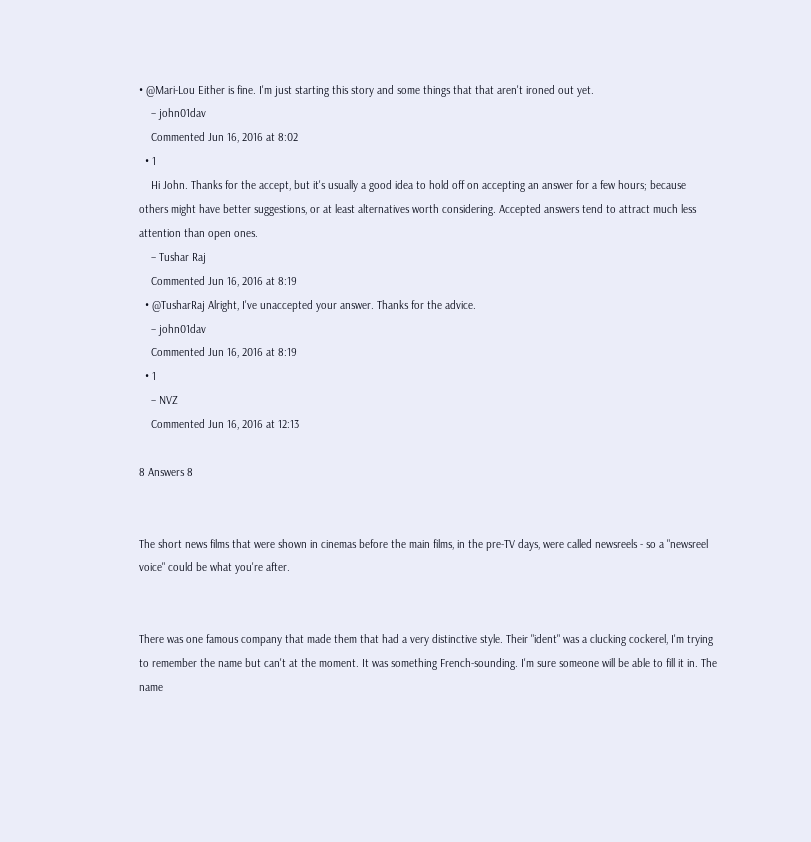• @Mari-Lou Either is fine. I'm just starting this story and some things that that aren't ironed out yet.
    – john01dav
    Commented Jun 16, 2016 at 8:02
  • 1
    Hi John. Thanks for the accept, but it's usually a good idea to hold off on accepting an answer for a few hours; because others might have better suggestions, or at least alternatives worth considering. Accepted answers tend to attract much less attention than open ones.
    – Tushar Raj
    Commented Jun 16, 2016 at 8:19
  • @TusharRaj Alright, I've unaccepted your answer. Thanks for the advice.
    – john01dav
    Commented Jun 16, 2016 at 8:19
  • 1
    – NVZ
    Commented Jun 16, 2016 at 12:13

8 Answers 8


The short news films that were shown in cinemas before the main films, in the pre-TV days, were called newsreels - so a "newsreel voice" could be what you're after.


There was one famous company that made them that had a very distinctive style. Their "ident" was a clucking cockerel, I'm trying to remember the name but can't at the moment. It was something French-sounding. I'm sure someone will be able to fill it in. The name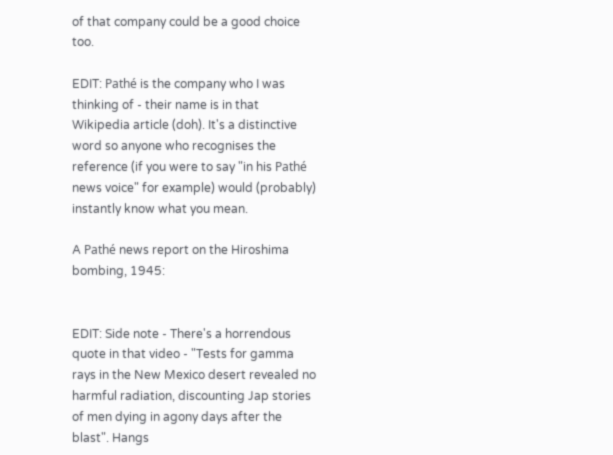of that company could be a good choice too.

EDIT: Pathé is the company who I was thinking of - their name is in that Wikipedia article (doh). It's a distinctive word so anyone who recognises the reference (if you were to say "in his Pathé news voice" for example) would (probably) instantly know what you mean.

A Pathé news report on the Hiroshima bombing, 1945:


EDIT: Side note - There's a horrendous quote in that video - "Tests for gamma rays in the New Mexico desert revealed no harmful radiation, discounting Jap stories of men dying in agony days after the blast". Hangs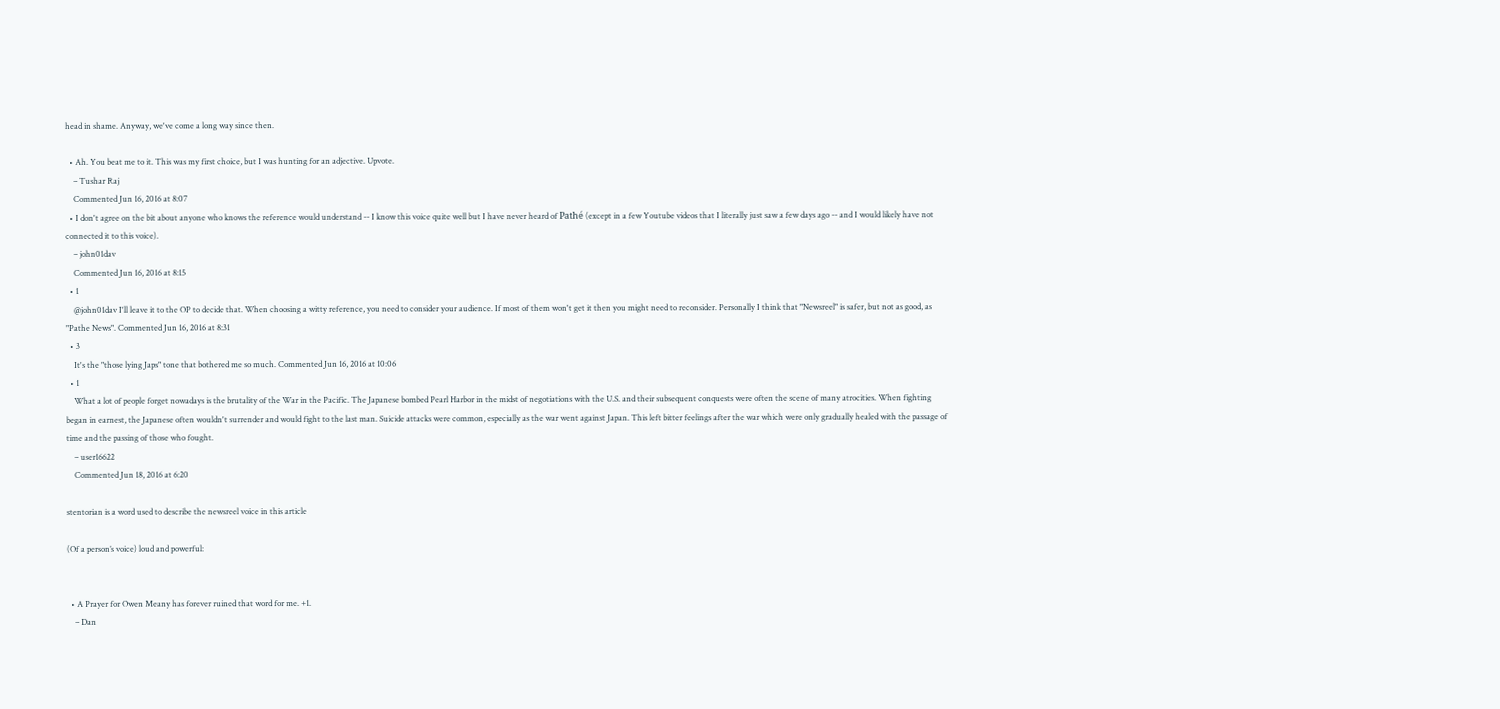head in shame. Anyway, we've come a long way since then.

  • Ah. You beat me to it. This was my first choice, but I was hunting for an adjective. Upvote.
    – Tushar Raj
    Commented Jun 16, 2016 at 8:07
  • I don't agree on the bit about anyone who knows the reference would understand -- I know this voice quite well but I have never heard of Pathé (except in a few Youtube videos that I literally just saw a few days ago -- and I would likely have not connected it to this voice).
    – john01dav
    Commented Jun 16, 2016 at 8:15
  • 1
    @john01dav I'll leave it to the OP to decide that. When choosing a witty reference, you need to consider your audience. If most of them won't get it then you might need to reconsider. Personally I think that "Newsreel" is safer, but not as good, as "Pathe News". Commented Jun 16, 2016 at 8:31
  • 3
    It's the "those lying Japs" tone that bothered me so much. Commented Jun 16, 2016 at 10:06
  • 1
    What a lot of people forget nowadays is the brutality of the War in the Pacific. The Japanese bombed Pearl Harbor in the midst of negotiations with the U.S. and their subsequent conquests were often the scene of many atrocities. When fighting began in earnest, the Japanese often wouldn't surrender and would fight to the last man. Suicide attacks were common, especially as the war went against Japan. This left bitter feelings after the war which were only gradually healed with the passage of time and the passing of those who fought.
    – user16622
    Commented Jun 18, 2016 at 6:20

stentorian is a word used to describe the newsreel voice in this article

(Of a person’s voice) loud and powerful:


  • A Prayer for Owen Meany has forever ruined that word for me. +1.
    – Dan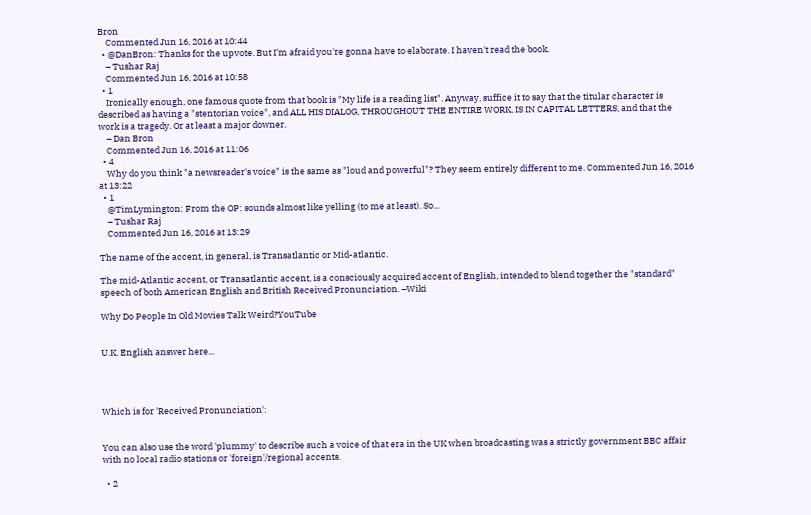Bron
    Commented Jun 16, 2016 at 10:44
  • @DanBron: Thanks for the upvote. But I'm afraid you're gonna have to elaborate. I haven't read the book.
    – Tushar Raj
    Commented Jun 16, 2016 at 10:58
  • 1
    Ironically enough, one famous quote from that book is "My life is a reading list". Anyway, suffice it to say that the titular character is described as having a "stentorian voice", and ALL HIS DIALOG, THROUGHOUT THE ENTIRE WORK, IS IN CAPITAL LETTERS, and that the work is a tragedy. Or at least a major downer.
    – Dan Bron
    Commented Jun 16, 2016 at 11:06
  • 4
    Why do you think "a newsreader's voice" is the same as "loud and powerful"? They seem entirely different to me. Commented Jun 16, 2016 at 13:22
  • 1
    @TimLymington: From the OP: sounds almost like yelling (to me at least). So...
    – Tushar Raj
    Commented Jun 16, 2016 at 13:29

The name of the accent, in general, is Transatlantic or Mid-atlantic.

The mid-Atlantic accent, or Transatlantic accent, is a consciously acquired accent of English, intended to blend together the "standard" speech of both American English and British Received Pronunciation. –Wiki

Why Do People In Old Movies Talk Weird?YouTube


U.K. English answer here...




Which is for 'Received Pronunciation':


You can also use the word 'plummy' to describe such a voice of that era in the UK when broadcasting was a strictly government BBC affair with no local radio stations or 'foreign'/regional accents.

  • 2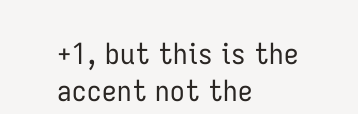+1, but this is the accent not the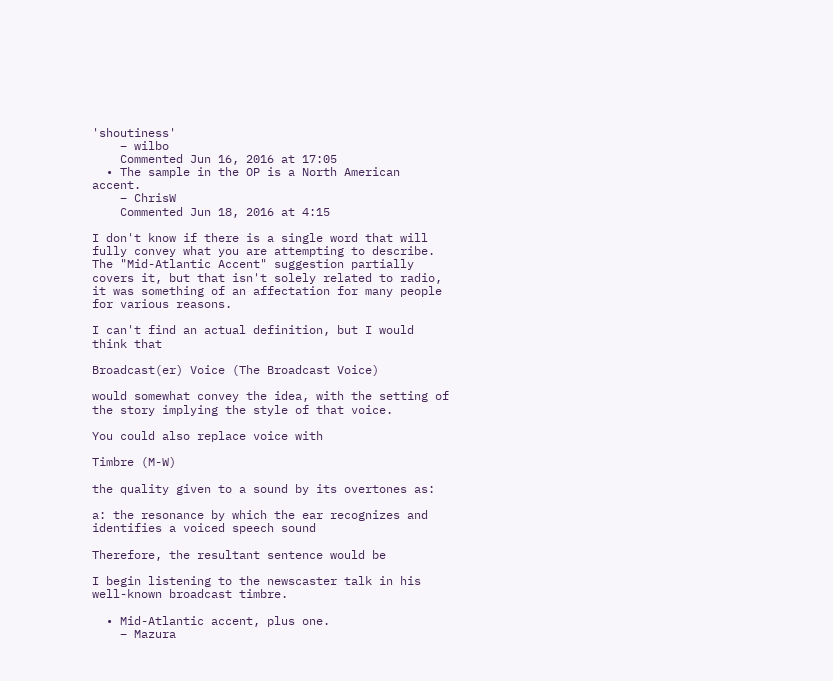'shoutiness'
    – wilbo
    Commented Jun 16, 2016 at 17:05
  • The sample in the OP is a North American accent.
    – ChrisW
    Commented Jun 18, 2016 at 4:15

I don't know if there is a single word that will fully convey what you are attempting to describe. The "Mid-Atlantic Accent" suggestion partially covers it, but that isn't solely related to radio, it was something of an affectation for many people for various reasons.

I can't find an actual definition, but I would think that

Broadcast(er) Voice (The Broadcast Voice)

would somewhat convey the idea, with the setting of the story implying the style of that voice.

You could also replace voice with

Timbre (M-W)

the quality given to a sound by its overtones as:

a: the resonance by which the ear recognizes and identifies a voiced speech sound

Therefore, the resultant sentence would be

I begin listening to the newscaster talk in his well-known broadcast timbre.

  • Mid-Atlantic accent, plus one.
    – Mazura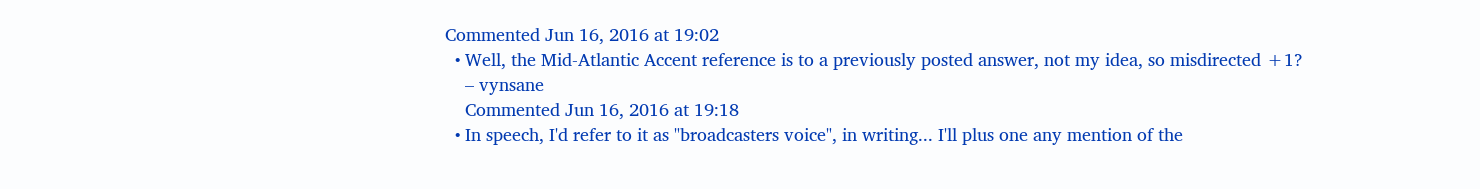Commented Jun 16, 2016 at 19:02
  • Well, the Mid-Atlantic Accent reference is to a previously posted answer, not my idea, so misdirected +1?
    – vynsane
    Commented Jun 16, 2016 at 19:18
  • In speech, I'd refer to it as "broadcasters voice", in writing... I'll plus one any mention of the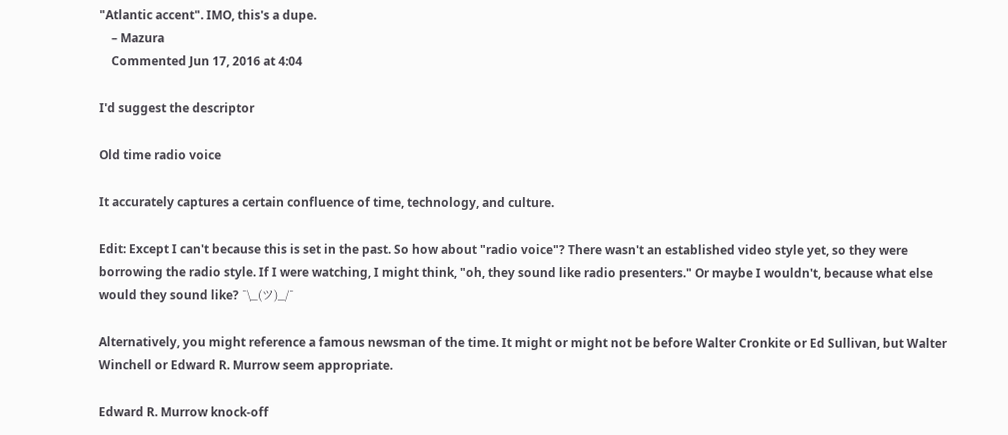"Atlantic accent". IMO, this's a dupe.
    – Mazura
    Commented Jun 17, 2016 at 4:04

I'd suggest the descriptor

Old time radio voice

It accurately captures a certain confluence of time, technology, and culture.

Edit: Except I can't because this is set in the past. So how about "radio voice"? There wasn't an established video style yet, so they were borrowing the radio style. If I were watching, I might think, "oh, they sound like radio presenters." Or maybe I wouldn't, because what else would they sound like? ¯\_(ツ)_/¯

Alternatively, you might reference a famous newsman of the time. It might or might not be before Walter Cronkite or Ed Sullivan, but Walter Winchell or Edward R. Murrow seem appropriate.

Edward R. Murrow knock-off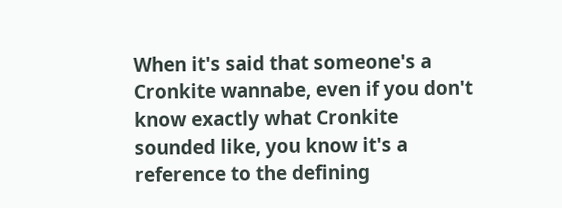When it's said that someone's a Cronkite wannabe, even if you don't know exactly what Cronkite sounded like, you know it's a reference to the defining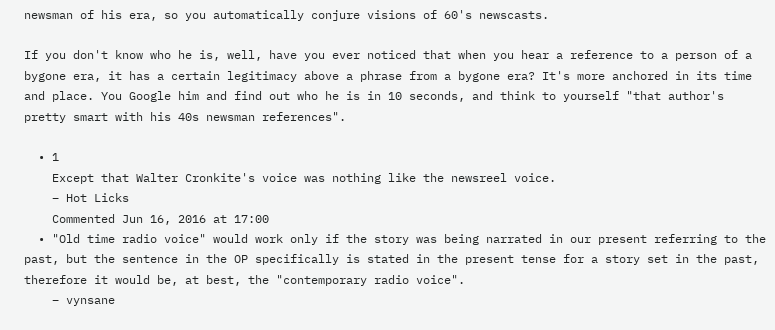newsman of his era, so you automatically conjure visions of 60's newscasts.

If you don't know who he is, well, have you ever noticed that when you hear a reference to a person of a bygone era, it has a certain legitimacy above a phrase from a bygone era? It's more anchored in its time and place. You Google him and find out who he is in 10 seconds, and think to yourself "that author's pretty smart with his 40s newsman references".

  • 1
    Except that Walter Cronkite's voice was nothing like the newsreel voice.
    – Hot Licks
    Commented Jun 16, 2016 at 17:00
  • "Old time radio voice" would work only if the story was being narrated in our present referring to the past, but the sentence in the OP specifically is stated in the present tense for a story set in the past, therefore it would be, at best, the "contemporary radio voice".
    – vynsane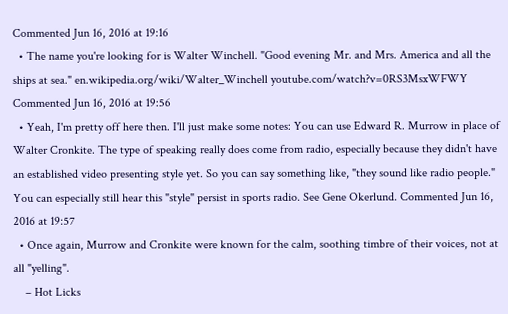Commented Jun 16, 2016 at 19:16
  • The name you're looking for is Walter Winchell. "Good evening Mr. and Mrs. America and all the ships at sea." en.wikipedia.org/wiki/Walter_Winchell youtube.com/watch?v=0RS3MsxWFWY Commented Jun 16, 2016 at 19:56
  • Yeah, I'm pretty off here then. I'll just make some notes: You can use Edward R. Murrow in place of Walter Cronkite. The type of speaking really does come from radio, especially because they didn't have an established video presenting style yet. So you can say something like, "they sound like radio people." You can especially still hear this "style" persist in sports radio. See Gene Okerlund. Commented Jun 16, 2016 at 19:57
  • Once again, Murrow and Cronkite were known for the calm, soothing timbre of their voices, not at all "yelling".
    – Hot Licks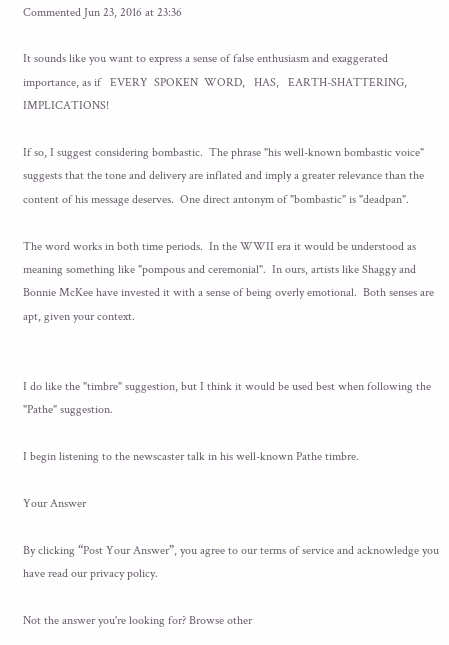Commented Jun 23, 2016 at 23:36

It sounds like you want to express a sense of false enthusiasm and exaggerated importance, as if   EVERY  SPOKEN  WORD,   HAS,   EARTH-SHATTERING,   IMPLICATIONS!

If so, I suggest considering bombastic.  The phrase "his well-known bombastic voice" suggests that the tone and delivery are inflated and imply a greater relevance than the content of his message deserves.  One direct antonym of "bombastic" is "deadpan".

The word works in both time periods.  In the WWII era it would be understood as meaning something like "pompous and ceremonial".  In ours, artists like Shaggy and Bonnie McKee have invested it with a sense of being overly emotional.  Both senses are apt, given your context.


I do like the "timbre" suggestion, but I think it would be used best when following the "Pathe" suggestion.

I begin listening to the newscaster talk in his well-known Pathe timbre.

Your Answer

By clicking “Post Your Answer”, you agree to our terms of service and acknowledge you have read our privacy policy.

Not the answer you're looking for? Browse other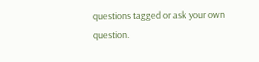questions tagged or ask your own question.